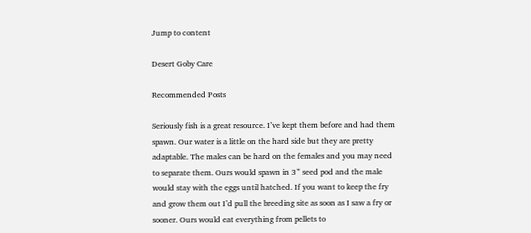Jump to content

Desert Goby Care

Recommended Posts

Seriously fish is a great resource. I’ve kept them before and had them spawn. Our water is a little on the hard side but they are pretty adaptable. The males can be hard on the females and you may need to separate them. Ours would spawn in 3” seed pod and the male would stay with the eggs until hatched. If you want to keep the fry and grow them out I’d pull the breeding site as soon as I saw a fry or sooner. Ours would eat everything from pellets to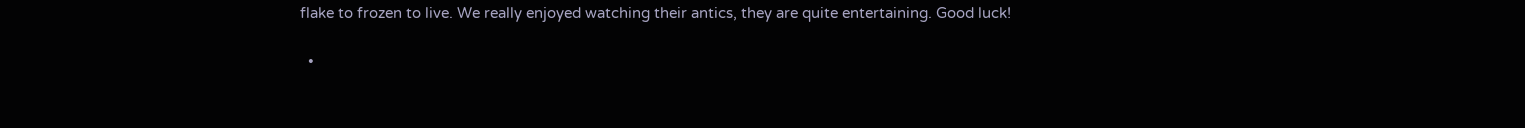flake to frozen to live. We really enjoyed watching their antics, they are quite entertaining. Good luck!

  •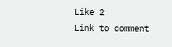Like 2
Link to comment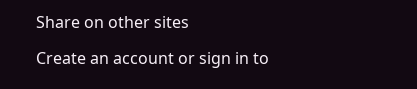Share on other sites

Create an account or sign in to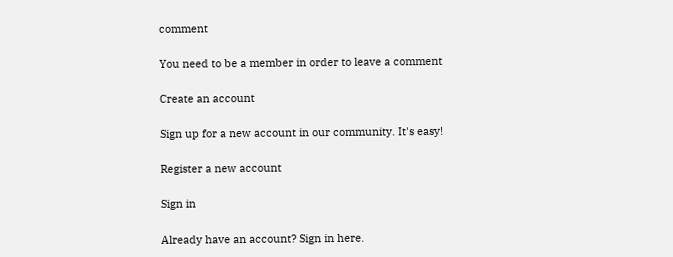comment

You need to be a member in order to leave a comment

Create an account

Sign up for a new account in our community. It's easy!

Register a new account

Sign in

Already have an account? Sign in here.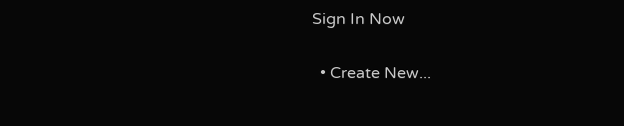Sign In Now

  • Create New...